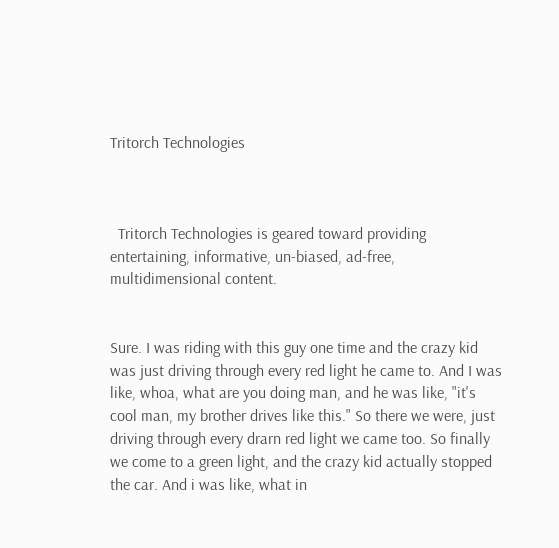Tritorch Technologies



  Tritorch Technologies is geared toward providing entertaining, informative, un-biased, ad-free, multidimensional content.


Sure. I was riding with this guy one time and the crazy kid was just driving through every red light he came to. And I was like, whoa, what are you doing man, and he was like, "it's cool man, my brother drives like this." So there we were, just driving through every drarn red light we came too. So finally we come to a green light, and the crazy kid actually stopped the car. And i was like, what in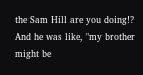the Sam Hill are you doing!? And he was like, "my brother might be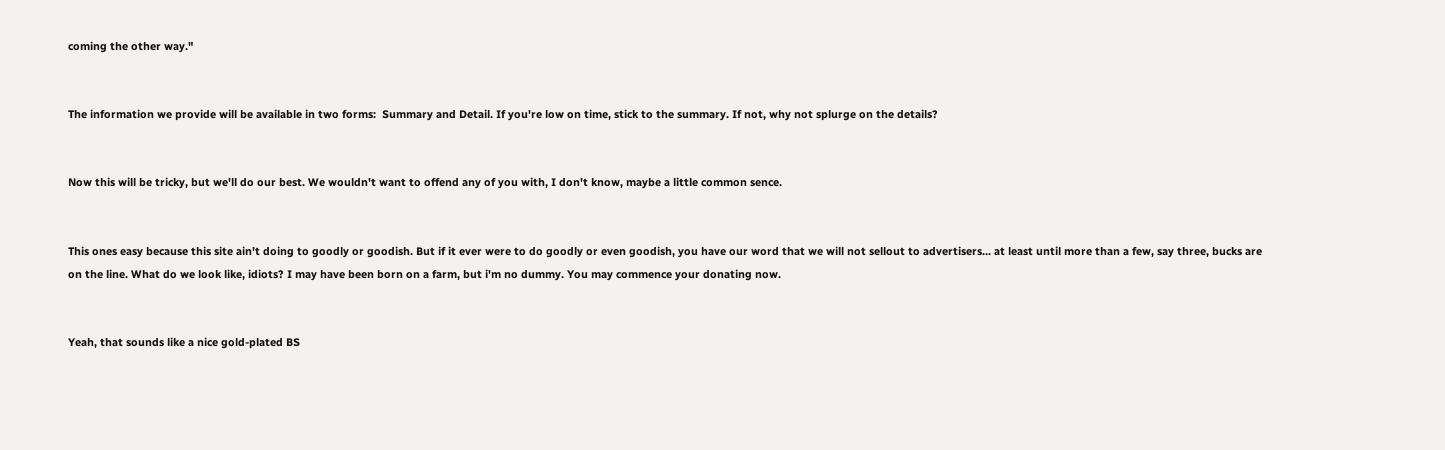coming the other way."


The information we provide will be available in two forms:  Summary and Detail. If you're low on time, stick to the summary. If not, why not splurge on the details?


Now this will be tricky, but we'll do our best. We wouldn't want to offend any of you with, I don't know, maybe a little common sence.


This ones easy because this site ain't doing to goodly or goodish. But if it ever were to do goodly or even goodish, you have our word that we will not sellout to advertisers... at least until more than a few, say three, bucks are on the line. What do we look like, idiots? I may have been born on a farm, but i'm no dummy. You may commence your donating now.


Yeah, that sounds like a nice gold-plated BS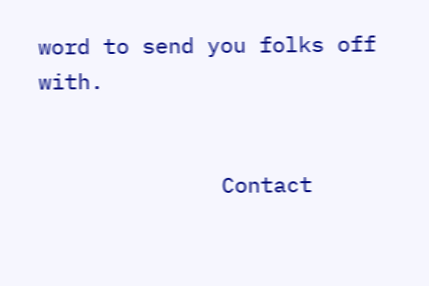word to send you folks off with.


              Contact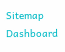Sitemap       Dashboard